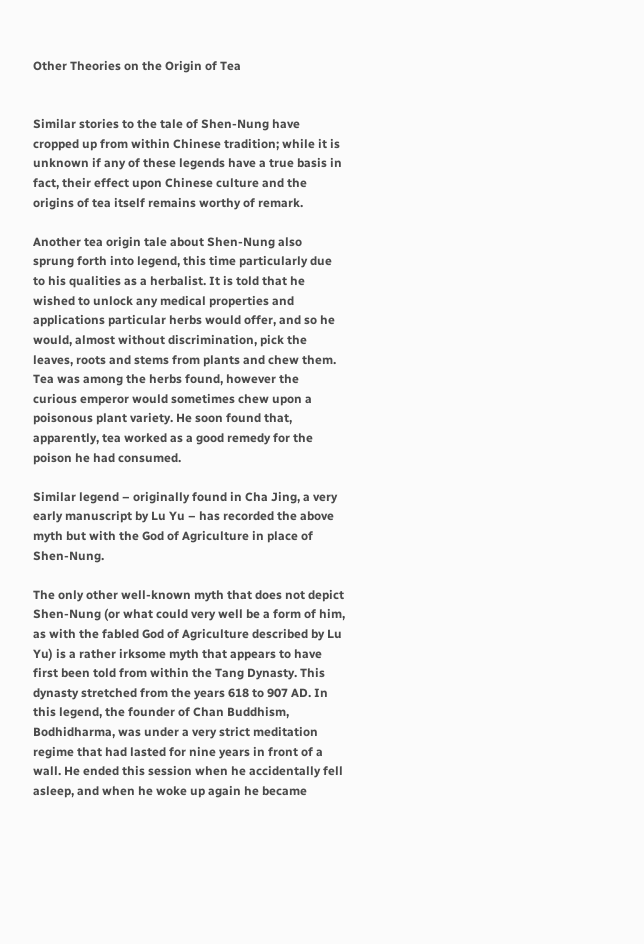Other Theories on the Origin of Tea


Similar stories to the tale of Shen-Nung have cropped up from within Chinese tradition; while it is unknown if any of these legends have a true basis in fact, their effect upon Chinese culture and the origins of tea itself remains worthy of remark.

Another tea origin tale about Shen-Nung also sprung forth into legend, this time particularly due to his qualities as a herbalist. It is told that he wished to unlock any medical properties and applications particular herbs would offer, and so he would, almost without discrimination, pick the leaves, roots and stems from plants and chew them. Tea was among the herbs found, however the curious emperor would sometimes chew upon a poisonous plant variety. He soon found that, apparently, tea worked as a good remedy for the poison he had consumed.

Similar legend – originally found in Cha Jing, a very early manuscript by Lu Yu – has recorded the above myth but with the God of Agriculture in place of Shen-Nung.

The only other well-known myth that does not depict Shen-Nung (or what could very well be a form of him, as with the fabled God of Agriculture described by Lu Yu) is a rather irksome myth that appears to have first been told from within the Tang Dynasty. This dynasty stretched from the years 618 to 907 AD. In this legend, the founder of Chan Buddhism, Bodhidharma, was under a very strict meditation regime that had lasted for nine years in front of a wall. He ended this session when he accidentally fell asleep, and when he woke up again he became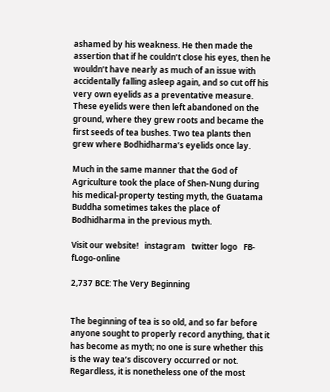ashamed by his weakness. He then made the assertion that if he couldn’t close his eyes, then he wouldn’t have nearly as much of an issue with accidentally falling asleep again, and so cut off his very own eyelids as a preventative measure. These eyelids were then left abandoned on the ground, where they grew roots and became the first seeds of tea bushes. Two tea plants then grew where Bodhidharma’s eyelids once lay.

Much in the same manner that the God of Agriculture took the place of Shen-Nung during his medical-property testing myth, the Guatama Buddha sometimes takes the place of Bodhidharma in the previous myth.

Visit our website!   instagram   twitter logo   FB-fLogo-online

2,737 BCE: The Very Beginning


The beginning of tea is so old, and so far before anyone sought to properly record anything, that it has become as myth; no one is sure whether this is the way tea’s discovery occurred or not. Regardless, it is nonetheless one of the most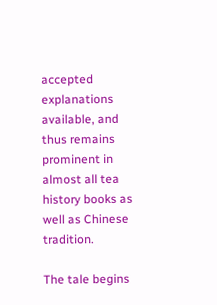accepted explanations available, and thus remains prominent in almost all tea history books as well as Chinese tradition.

The tale begins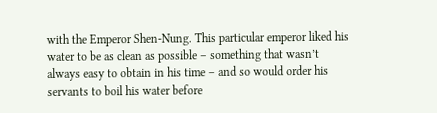with the Emperor Shen-Nung. This particular emperor liked his water to be as clean as possible – something that wasn’t always easy to obtain in his time – and so would order his servants to boil his water before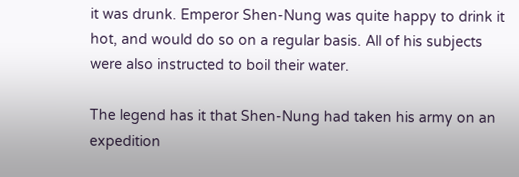it was drunk. Emperor Shen-Nung was quite happy to drink it hot, and would do so on a regular basis. All of his subjects were also instructed to boil their water.

The legend has it that Shen-Nung had taken his army on an expedition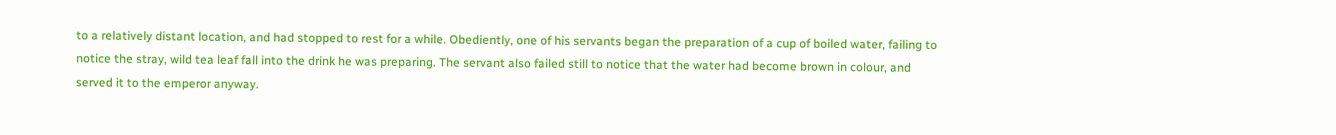to a relatively distant location, and had stopped to rest for a while. Obediently, one of his servants began the preparation of a cup of boiled water, failing to notice the stray, wild tea leaf fall into the drink he was preparing. The servant also failed still to notice that the water had become brown in colour, and served it to the emperor anyway.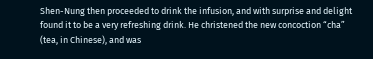Shen-Nung then proceeded to drink the infusion, and with surprise and delight found it to be a very refreshing drink. He christened the new concoction “cha” (tea, in Chinese), and was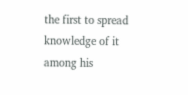the first to spread knowledge of it among his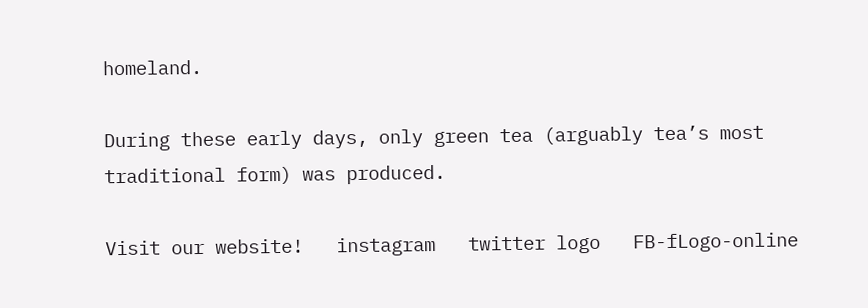homeland.

During these early days, only green tea (arguably tea’s most traditional form) was produced.

Visit our website!   instagram   twitter logo   FB-fLogo-online